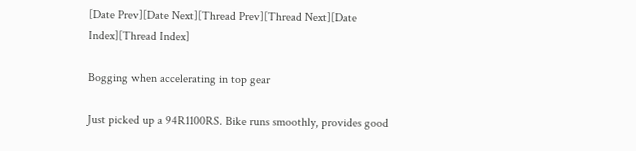[Date Prev][Date Next][Thread Prev][Thread Next][Date Index][Thread Index]

Bogging when accelerating in top gear

Just picked up a 94R1100RS. Bike runs smoothly, provides good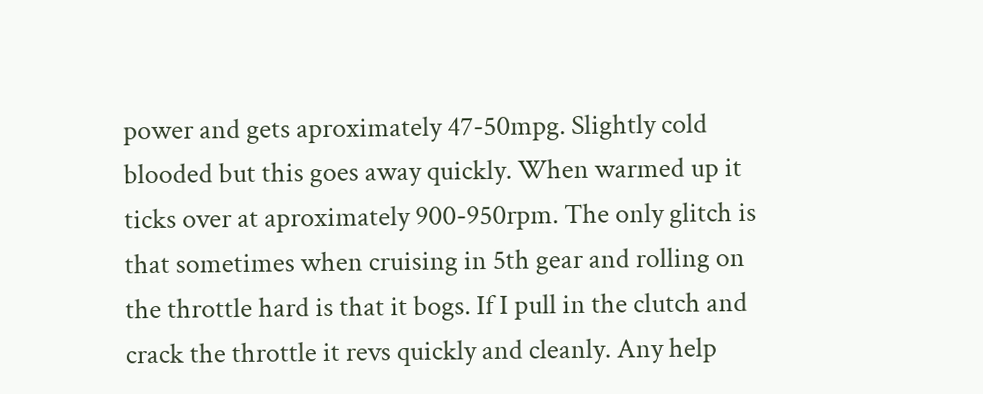power and gets aproximately 47-50mpg. Slightly cold blooded but this goes away quickly. When warmed up it ticks over at aproximately 900-950rpm. The only glitch is that sometimes when cruising in 5th gear and rolling on the throttle hard is that it bogs. If I pull in the clutch and crack the throttle it revs quickly and cleanly. Any help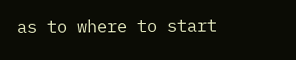as to where to start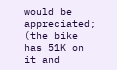would be appreciated; (the bike has 51K on it and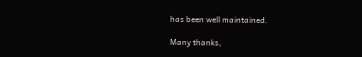has been well maintained.

Many thanks,